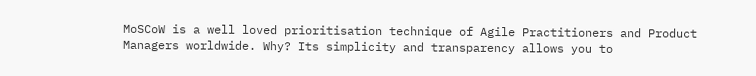MoSCoW is a well loved prioritisation technique of Agile Practitioners and Product Managers worldwide. Why? Its simplicity and transparency allows you to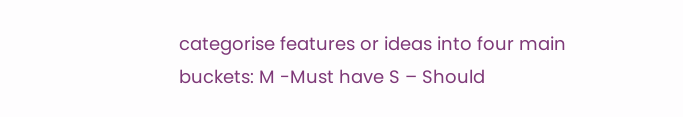categorise features or ideas into four main buckets: M -Must have S – Should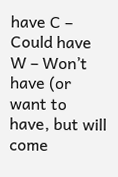have C – Could have W – Won’t have (or want to have, but will come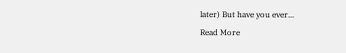later) But have you ever...
Read More